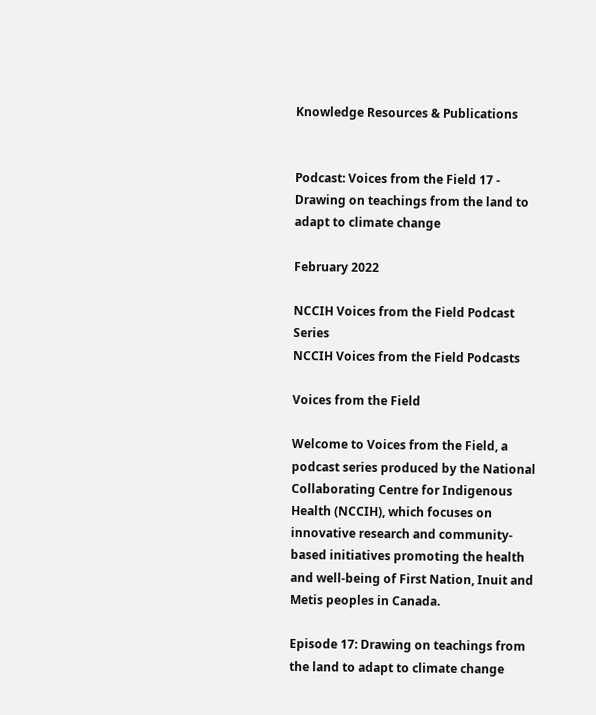Knowledge Resources & Publications


Podcast: Voices from the Field 17 - Drawing on teachings from the land to adapt to climate change

February 2022

NCCIH Voices from the Field Podcast Series
NCCIH Voices from the Field Podcasts

Voices from the Field

Welcome to Voices from the Field, a podcast series produced by the National Collaborating Centre for Indigenous Health (NCCIH), which focuses on innovative research and community-based initiatives promoting the health and well-being of First Nation, Inuit and Metis peoples in Canada.

Episode 17: Drawing on teachings from the land to adapt to climate change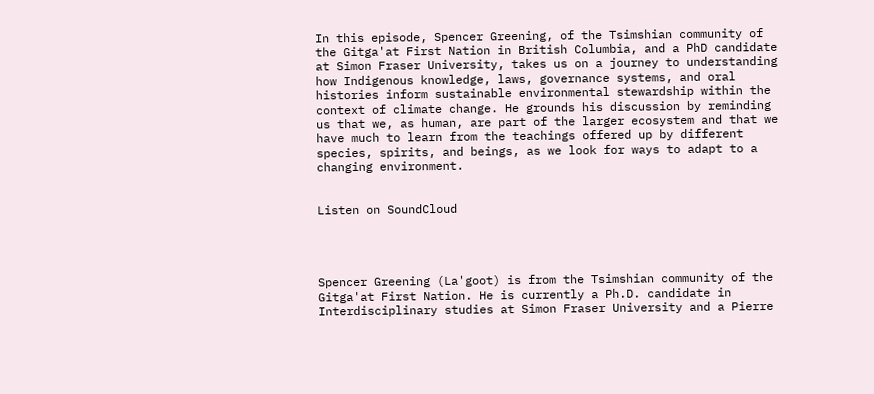In this episode, Spencer Greening, of the Tsimshian community of the Gitga'at First Nation in British Columbia, and a PhD candidate at Simon Fraser University, takes us on a journey to understanding how Indigenous knowledge, laws, governance systems, and oral histories inform sustainable environmental stewardship within the context of climate change. He grounds his discussion by reminding us that we, as human, are part of the larger ecosystem and that we have much to learn from the teachings offered up by different species, spirits, and beings, as we look for ways to adapt to a changing environment.


Listen on SoundCloud




Spencer Greening (La'goot) is from the Tsimshian community of the Gitga'at First Nation. He is currently a Ph.D. candidate in Interdisciplinary studies at Simon Fraser University and a Pierre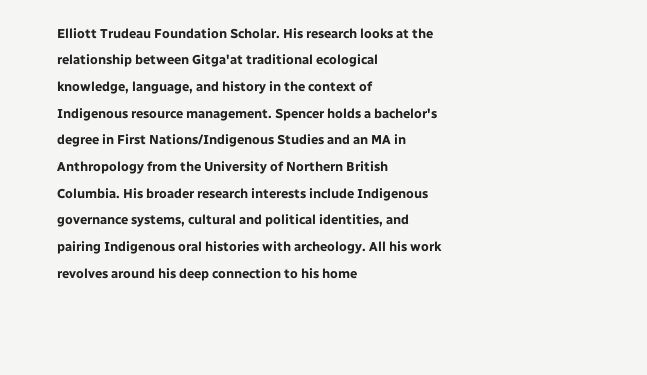Elliott Trudeau Foundation Scholar. His research looks at the relationship between Gitga'at traditional ecological knowledge, language, and history in the context of Indigenous resource management. Spencer holds a bachelor's degree in First Nations/Indigenous Studies and an MA in Anthropology from the University of Northern British Columbia. His broader research interests include Indigenous governance systems, cultural and political identities, and pairing Indigenous oral histories with archeology. All his work revolves around his deep connection to his home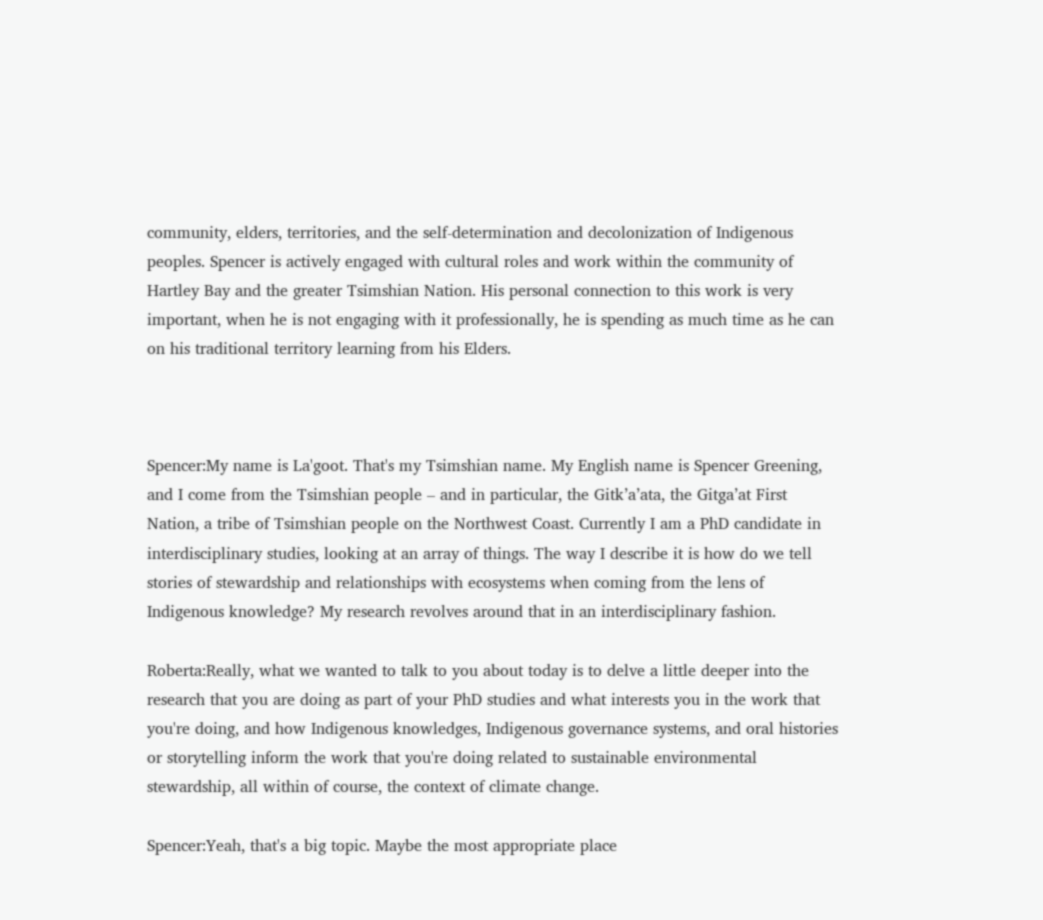community, elders, territories, and the self-determination and decolonization of Indigenous peoples. Spencer is actively engaged with cultural roles and work within the community of Hartley Bay and the greater Tsimshian Nation. His personal connection to this work is very important, when he is not engaging with it professionally, he is spending as much time as he can on his traditional territory learning from his Elders.



Spencer:My name is La'goot. That's my Tsimshian name. My English name is Spencer Greening, and I come from the Tsimshian people – and in particular, the Gitk’a’ata, the Gitga’at First Nation, a tribe of Tsimshian people on the Northwest Coast. Currently I am a PhD candidate in interdisciplinary studies, looking at an array of things. The way I describe it is how do we tell stories of stewardship and relationships with ecosystems when coming from the lens of Indigenous knowledge? My research revolves around that in an interdisciplinary fashion.

Roberta:Really, what we wanted to talk to you about today is to delve a little deeper into the research that you are doing as part of your PhD studies and what interests you in the work that you're doing, and how Indigenous knowledges, Indigenous governance systems, and oral histories or storytelling inform the work that you're doing related to sustainable environmental stewardship, all within of course, the context of climate change.

Spencer:Yeah, that's a big topic. Maybe the most appropriate place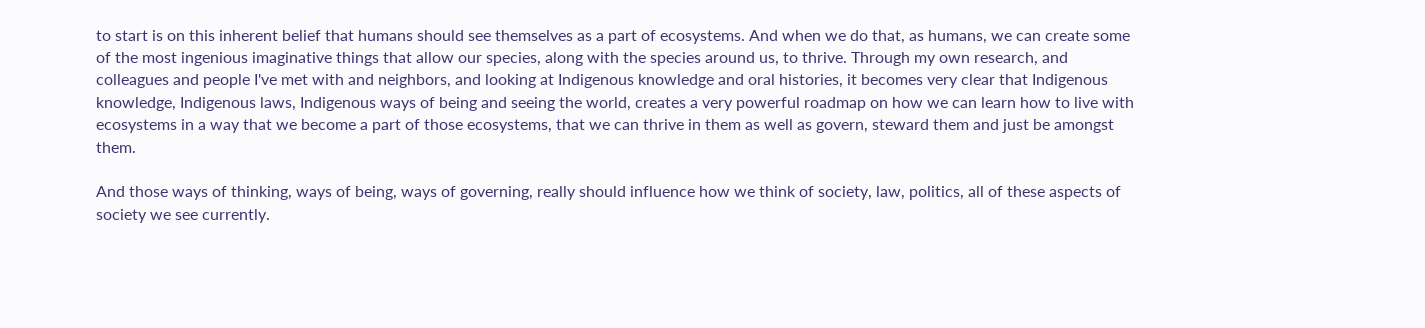to start is on this inherent belief that humans should see themselves as a part of ecosystems. And when we do that, as humans, we can create some of the most ingenious imaginative things that allow our species, along with the species around us, to thrive. Through my own research, and colleagues and people I've met with and neighbors, and looking at Indigenous knowledge and oral histories, it becomes very clear that Indigenous knowledge, Indigenous laws, Indigenous ways of being and seeing the world, creates a very powerful roadmap on how we can learn how to live with ecosystems in a way that we become a part of those ecosystems, that we can thrive in them as well as govern, steward them and just be amongst them.

And those ways of thinking, ways of being, ways of governing, really should influence how we think of society, law, politics, all of these aspects of society we see currently.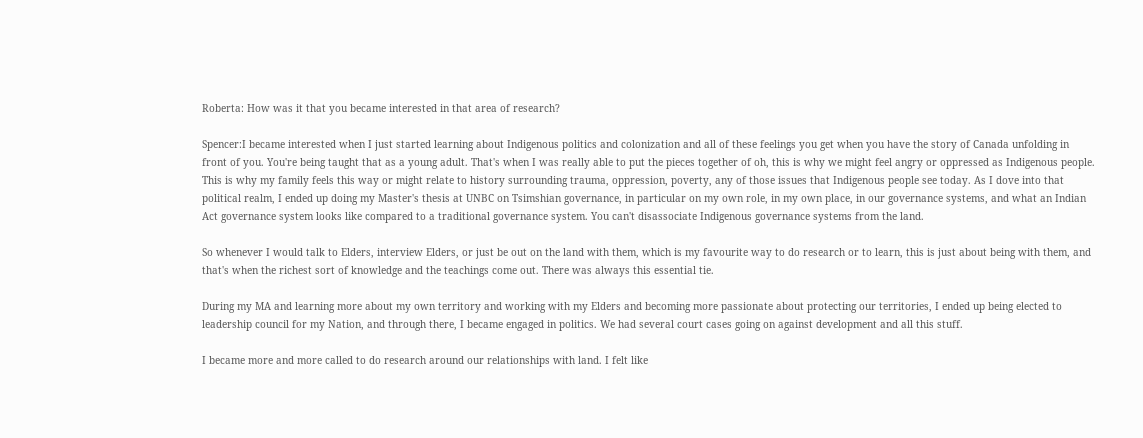Roberta: How was it that you became interested in that area of research?

Spencer:I became interested when I just started learning about Indigenous politics and colonization and all of these feelings you get when you have the story of Canada unfolding in front of you. You're being taught that as a young adult. That's when I was really able to put the pieces together of oh, this is why we might feel angry or oppressed as Indigenous people. This is why my family feels this way or might relate to history surrounding trauma, oppression, poverty, any of those issues that Indigenous people see today. As I dove into that political realm, I ended up doing my Master's thesis at UNBC on Tsimshian governance, in particular on my own role, in my own place, in our governance systems, and what an Indian Act governance system looks like compared to a traditional governance system. You can't disassociate Indigenous governance systems from the land.

So whenever I would talk to Elders, interview Elders, or just be out on the land with them, which is my favourite way to do research or to learn, this is just about being with them, and that's when the richest sort of knowledge and the teachings come out. There was always this essential tie.

During my MA and learning more about my own territory and working with my Elders and becoming more passionate about protecting our territories, I ended up being elected to leadership council for my Nation, and through there, I became engaged in politics. We had several court cases going on against development and all this stuff.

I became more and more called to do research around our relationships with land. I felt like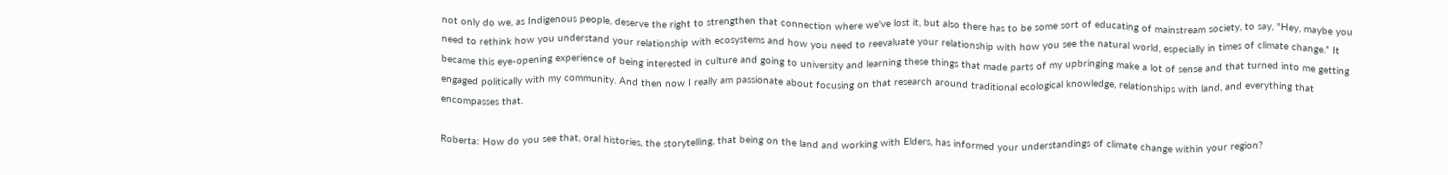not only do we, as Indigenous people, deserve the right to strengthen that connection where we've lost it, but also there has to be some sort of educating of mainstream society, to say, "Hey, maybe you need to rethink how you understand your relationship with ecosystems and how you need to reevaluate your relationship with how you see the natural world, especially in times of climate change.” It became this eye-opening experience of being interested in culture and going to university and learning these things that made parts of my upbringing make a lot of sense and that turned into me getting engaged politically with my community. And then now I really am passionate about focusing on that research around traditional ecological knowledge, relationships with land, and everything that encompasses that.

Roberta: How do you see that, oral histories, the storytelling, that being on the land and working with Elders, has informed your understandings of climate change within your region?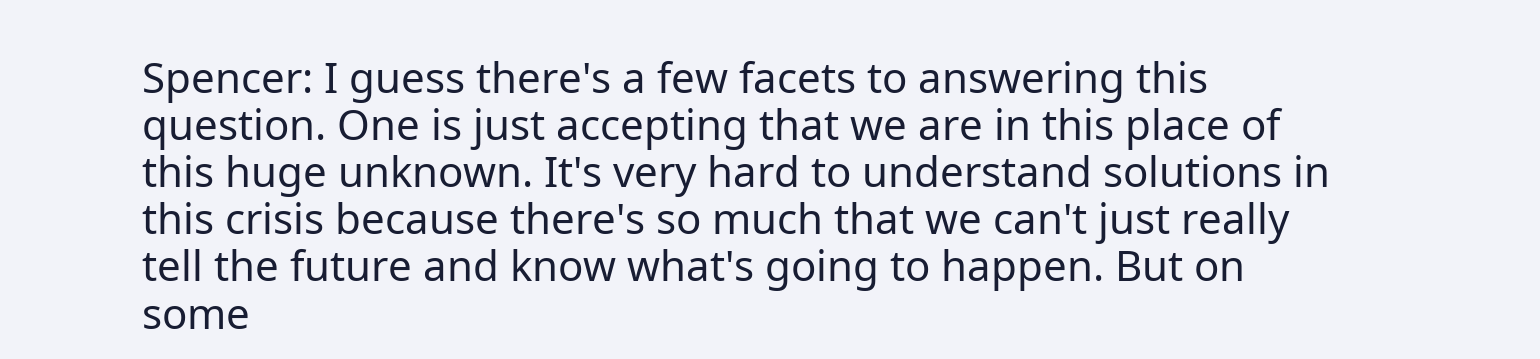Spencer: I guess there's a few facets to answering this question. One is just accepting that we are in this place of this huge unknown. It's very hard to understand solutions in this crisis because there's so much that we can't just really tell the future and know what's going to happen. But on some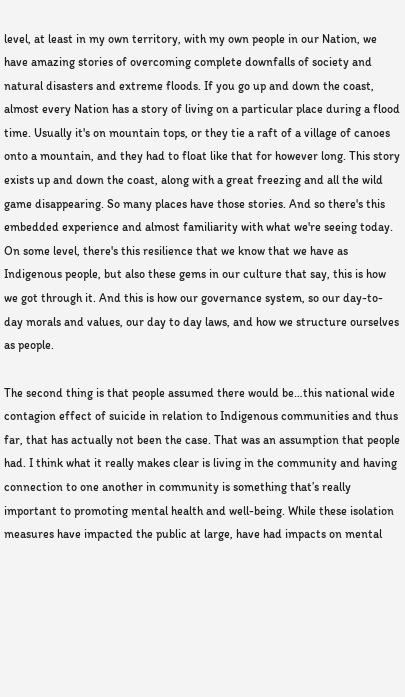level, at least in my own territory, with my own people in our Nation, we have amazing stories of overcoming complete downfalls of society and natural disasters and extreme floods. If you go up and down the coast, almost every Nation has a story of living on a particular place during a flood time. Usually it's on mountain tops, or they tie a raft of a village of canoes onto a mountain, and they had to float like that for however long. This story exists up and down the coast, along with a great freezing and all the wild game disappearing. So many places have those stories. And so there's this embedded experience and almost familiarity with what we're seeing today. On some level, there's this resilience that we know that we have as Indigenous people, but also these gems in our culture that say, this is how we got through it. And this is how our governance system, so our day-to-day morals and values, our day to day laws, and how we structure ourselves as people.

The second thing is that people assumed there would be…this national wide contagion effect of suicide in relation to Indigenous communities and thus far, that has actually not been the case. That was an assumption that people had. I think what it really makes clear is living in the community and having connection to one another in community is something that’s really important to promoting mental health and well-being. While these isolation measures have impacted the public at large, have had impacts on mental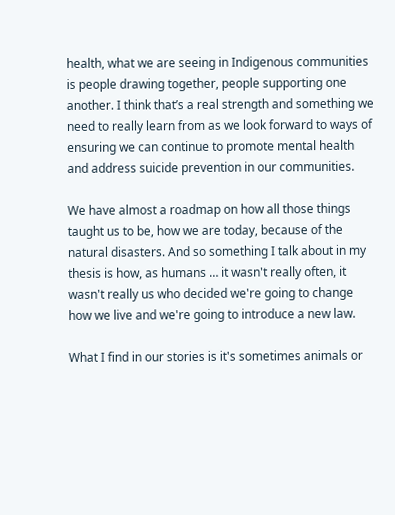health, what we are seeing in Indigenous communities is people drawing together, people supporting one another. I think that’s a real strength and something we need to really learn from as we look forward to ways of ensuring we can continue to promote mental health and address suicide prevention in our communities.

We have almost a roadmap on how all those things taught us to be, how we are today, because of the natural disasters. And so something I talk about in my thesis is how, as humans … it wasn't really often, it wasn't really us who decided we're going to change how we live and we're going to introduce a new law.

What I find in our stories is it's sometimes animals or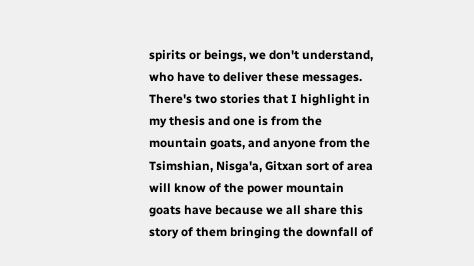spirits or beings, we don't understand, who have to deliver these messages. There's two stories that I highlight in my thesis and one is from the mountain goats, and anyone from the Tsimshian, Nisga'a, Gitxan sort of area will know of the power mountain goats have because we all share this story of them bringing the downfall of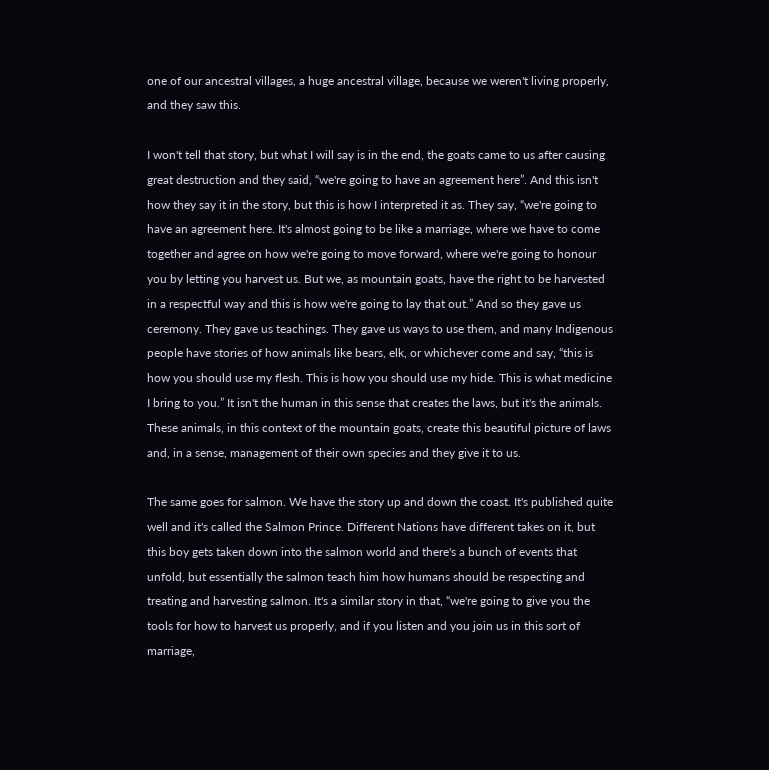one of our ancestral villages, a huge ancestral village, because we weren't living properly, and they saw this.

I won't tell that story, but what I will say is in the end, the goats came to us after causing great destruction and they said, “we're going to have an agreement here”. And this isn't how they say it in the story, but this is how I interpreted it as. They say, “we're going to have an agreement here. It's almost going to be like a marriage, where we have to come together and agree on how we're going to move forward, where we're going to honour you by letting you harvest us. But we, as mountain goats, have the right to be harvested in a respectful way and this is how we're going to lay that out.” And so they gave us ceremony. They gave us teachings. They gave us ways to use them, and many Indigenous people have stories of how animals like bears, elk, or whichever come and say, “this is how you should use my flesh. This is how you should use my hide. This is what medicine I bring to you.” It isn't the human in this sense that creates the laws, but it's the animals. These animals, in this context of the mountain goats, create this beautiful picture of laws and, in a sense, management of their own species and they give it to us.

The same goes for salmon. We have the story up and down the coast. It's published quite well and it's called the Salmon Prince. Different Nations have different takes on it, but this boy gets taken down into the salmon world and there's a bunch of events that unfold, but essentially the salmon teach him how humans should be respecting and treating and harvesting salmon. It's a similar story in that, “we're going to give you the tools for how to harvest us properly, and if you listen and you join us in this sort of marriage,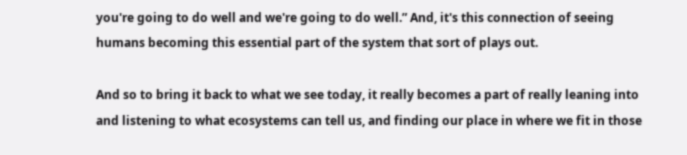you're going to do well and we're going to do well.” And, it's this connection of seeing humans becoming this essential part of the system that sort of plays out.

And so to bring it back to what we see today, it really becomes a part of really leaning into and listening to what ecosystems can tell us, and finding our place in where we fit in those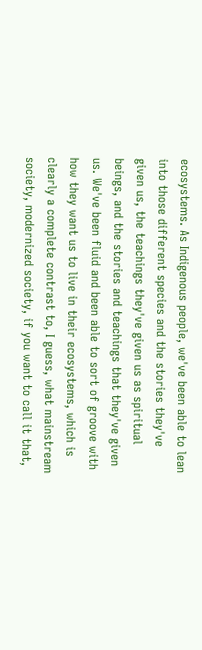ecosystems. As Indigenous people, we've been able to lean into those different species and the stories they've given us, the teachings they've given us as spiritual beings, and the stories and teachings that they've given us. We've been fluid and been able to sort of groove with how they want us to live in their ecosystems, which is clearly a complete contrast to, I guess, what mainstream society, modernized society, if you want to call it that,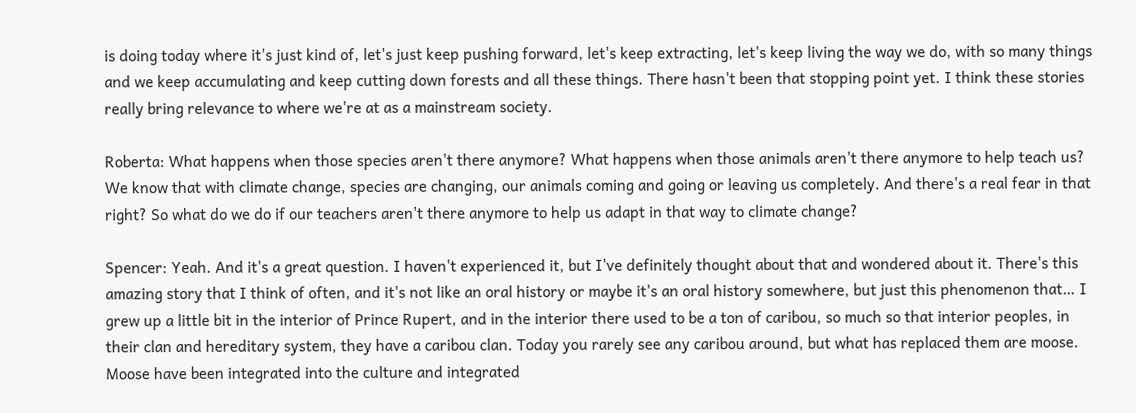is doing today where it's just kind of, let's just keep pushing forward, let's keep extracting, let's keep living the way we do, with so many things and we keep accumulating and keep cutting down forests and all these things. There hasn't been that stopping point yet. I think these stories really bring relevance to where we're at as a mainstream society.

Roberta: What happens when those species aren't there anymore? What happens when those animals aren't there anymore to help teach us? We know that with climate change, species are changing, our animals coming and going or leaving us completely. And there's a real fear in that right? So what do we do if our teachers aren't there anymore to help us adapt in that way to climate change?

Spencer: Yeah. And it's a great question. I haven't experienced it, but I've definitely thought about that and wondered about it. There's this amazing story that I think of often, and it's not like an oral history or maybe it's an oral history somewhere, but just this phenomenon that… I grew up a little bit in the interior of Prince Rupert, and in the interior there used to be a ton of caribou, so much so that interior peoples, in their clan and hereditary system, they have a caribou clan. Today you rarely see any caribou around, but what has replaced them are moose. Moose have been integrated into the culture and integrated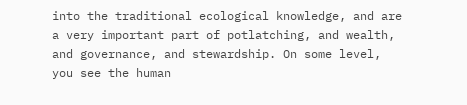into the traditional ecological knowledge, and are a very important part of potlatching, and wealth, and governance, and stewardship. On some level, you see the human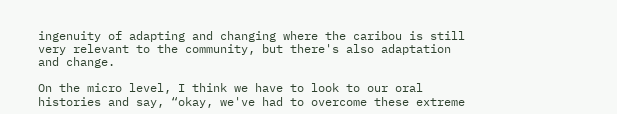ingenuity of adapting and changing where the caribou is still very relevant to the community, but there's also adaptation and change.

On the micro level, I think we have to look to our oral histories and say, “okay, we've had to overcome these extreme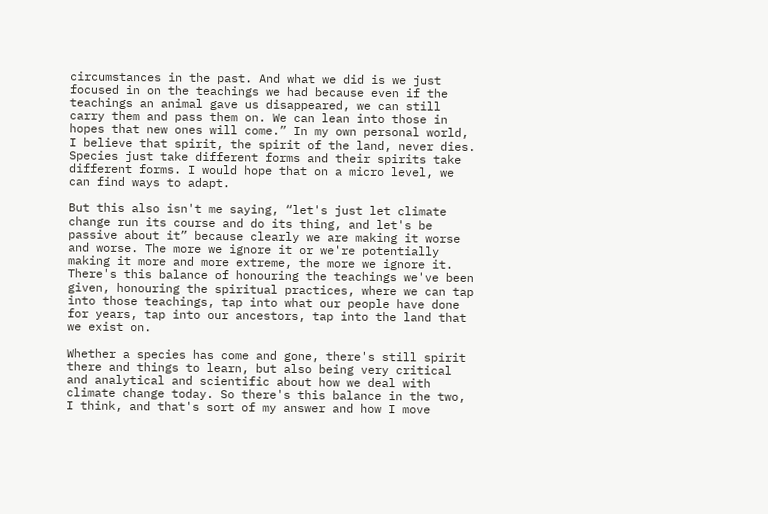circumstances in the past. And what we did is we just focused in on the teachings we had because even if the teachings an animal gave us disappeared, we can still carry them and pass them on. We can lean into those in hopes that new ones will come.” In my own personal world, I believe that spirit, the spirit of the land, never dies. Species just take different forms and their spirits take different forms. I would hope that on a micro level, we can find ways to adapt.

But this also isn't me saying, “let's just let climate change run its course and do its thing, and let's be passive about it” because clearly we are making it worse and worse. The more we ignore it or we're potentially making it more and more extreme, the more we ignore it. There's this balance of honouring the teachings we've been given, honouring the spiritual practices, where we can tap into those teachings, tap into what our people have done for years, tap into our ancestors, tap into the land that we exist on.

Whether a species has come and gone, there's still spirit there and things to learn, but also being very critical and analytical and scientific about how we deal with climate change today. So there's this balance in the two, I think, and that's sort of my answer and how I move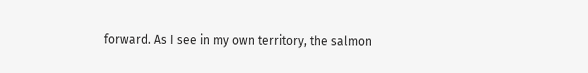forward. As I see in my own territory, the salmon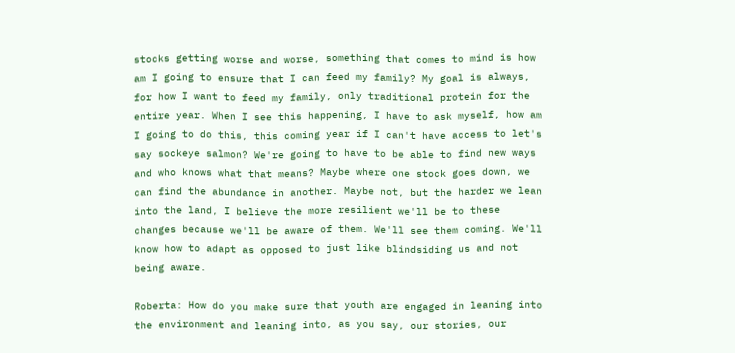stocks getting worse and worse, something that comes to mind is how am I going to ensure that I can feed my family? My goal is always, for how I want to feed my family, only traditional protein for the entire year. When I see this happening, I have to ask myself, how am I going to do this, this coming year if I can't have access to let's say sockeye salmon? We're going to have to be able to find new ways and who knows what that means? Maybe where one stock goes down, we can find the abundance in another. Maybe not, but the harder we lean into the land, I believe the more resilient we'll be to these changes because we'll be aware of them. We'll see them coming. We'll know how to adapt as opposed to just like blindsiding us and not being aware.

Roberta: How do you make sure that youth are engaged in leaning into the environment and leaning into, as you say, our stories, our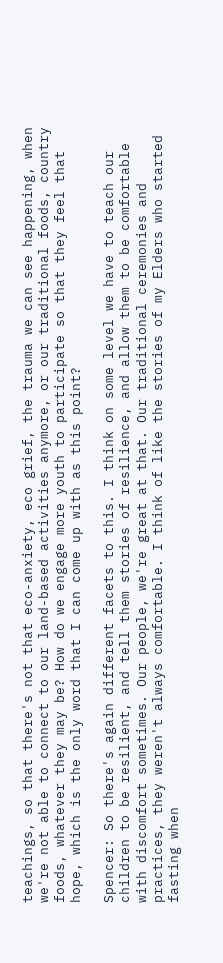teachings, so that there's not that eco-anxiety, eco grief, the trauma we can see happening, when we're not able to connect to our land-based activities anymore, or our traditional foods, country foods, whatever they may be? How do we engage more youth to participate so that they feel that hope, which is the only word that I can come up with as this point?

Spencer: So there's again different facets to this. I think on some level we have to teach our children to be resilient, and tell them stories of resilience, and allow them to be comfortable with discomfort sometimes. Our people, we're great at that. Our traditional ceremonies and practices, they weren't always comfortable. I think of like the stories of my Elders who started fasting when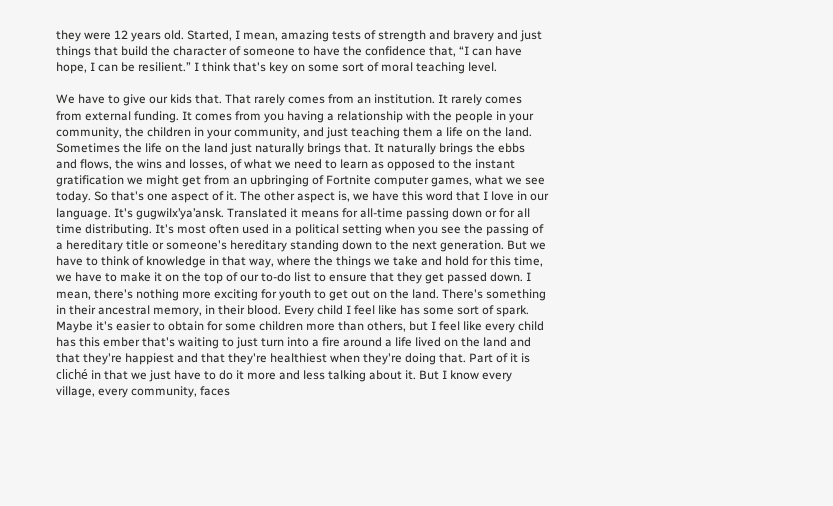they were 12 years old. Started, I mean, amazing tests of strength and bravery and just things that build the character of someone to have the confidence that, “I can have hope, I can be resilient.” I think that's key on some sort of moral teaching level.

We have to give our kids that. That rarely comes from an institution. It rarely comes from external funding. It comes from you having a relationship with the people in your community, the children in your community, and just teaching them a life on the land. Sometimes the life on the land just naturally brings that. It naturally brings the ebbs and flows, the wins and losses, of what we need to learn as opposed to the instant gratification we might get from an upbringing of Fortnite computer games, what we see today. So that's one aspect of it. The other aspect is, we have this word that I love in our language. It's gugwilx’ya’ansk. Translated it means for all-time passing down or for all time distributing. It's most often used in a political setting when you see the passing of a hereditary title or someone's hereditary standing down to the next generation. But we have to think of knowledge in that way, where the things we take and hold for this time, we have to make it on the top of our to-do list to ensure that they get passed down. I mean, there's nothing more exciting for youth to get out on the land. There's something in their ancestral memory, in their blood. Every child I feel like has some sort of spark. Maybe it's easier to obtain for some children more than others, but I feel like every child has this ember that's waiting to just turn into a fire around a life lived on the land and that they're happiest and that they're healthiest when they're doing that. Part of it is cliché in that we just have to do it more and less talking about it. But I know every village, every community, faces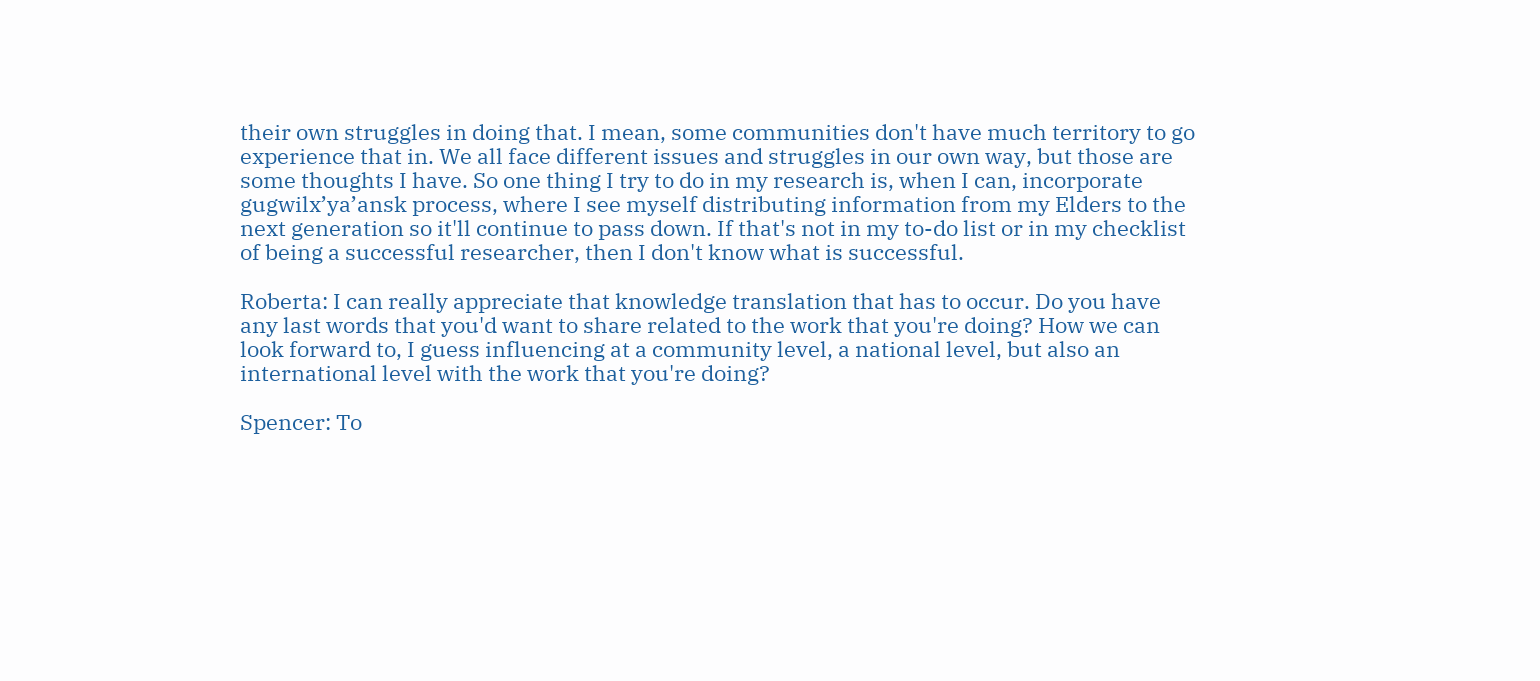their own struggles in doing that. I mean, some communities don't have much territory to go experience that in. We all face different issues and struggles in our own way, but those are some thoughts I have. So one thing I try to do in my research is, when I can, incorporate gugwilx’ya’ansk process, where I see myself distributing information from my Elders to the next generation so it'll continue to pass down. If that's not in my to-do list or in my checklist of being a successful researcher, then I don't know what is successful.

Roberta: I can really appreciate that knowledge translation that has to occur. Do you have any last words that you'd want to share related to the work that you're doing? How we can look forward to, I guess influencing at a community level, a national level, but also an international level with the work that you're doing?

Spencer: To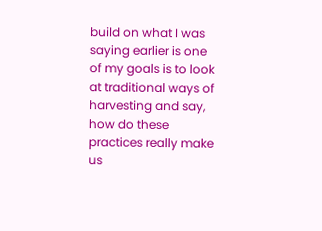build on what I was saying earlier is one of my goals is to look at traditional ways of harvesting and say, how do these practices really make us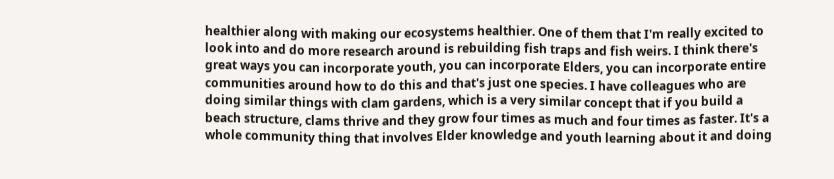healthier along with making our ecosystems healthier. One of them that I'm really excited to look into and do more research around is rebuilding fish traps and fish weirs. I think there's great ways you can incorporate youth, you can incorporate Elders, you can incorporate entire communities around how to do this and that's just one species. I have colleagues who are doing similar things with clam gardens, which is a very similar concept that if you build a beach structure, clams thrive and they grow four times as much and four times as faster. It's a whole community thing that involves Elder knowledge and youth learning about it and doing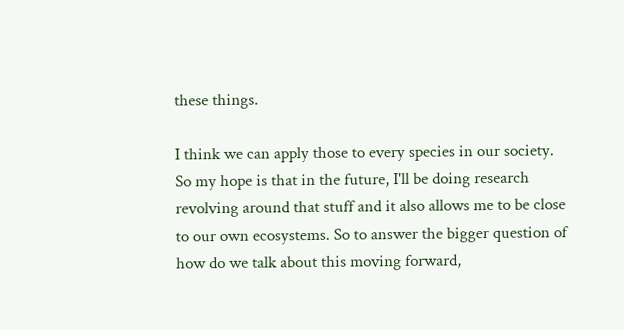these things.

I think we can apply those to every species in our society. So my hope is that in the future, I'll be doing research revolving around that stuff and it also allows me to be close to our own ecosystems. So to answer the bigger question of how do we talk about this moving forward,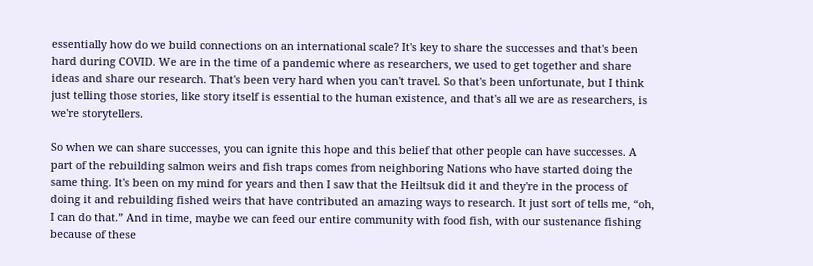essentially how do we build connections on an international scale? It's key to share the successes and that's been hard during COVID. We are in the time of a pandemic where as researchers, we used to get together and share ideas and share our research. That's been very hard when you can't travel. So that's been unfortunate, but I think just telling those stories, like story itself is essential to the human existence, and that's all we are as researchers, is we're storytellers.

So when we can share successes, you can ignite this hope and this belief that other people can have successes. A part of the rebuilding salmon weirs and fish traps comes from neighboring Nations who have started doing the same thing. It's been on my mind for years and then I saw that the Heiltsuk did it and they're in the process of doing it and rebuilding fished weirs that have contributed an amazing ways to research. It just sort of tells me, “oh, I can do that.” And in time, maybe we can feed our entire community with food fish, with our sustenance fishing because of these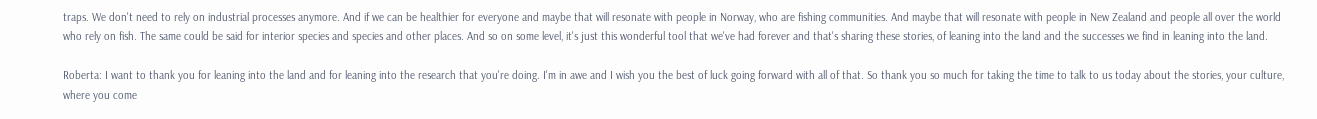traps. We don't need to rely on industrial processes anymore. And if we can be healthier for everyone and maybe that will resonate with people in Norway, who are fishing communities. And maybe that will resonate with people in New Zealand and people all over the world who rely on fish. The same could be said for interior species and species and other places. And so on some level, it's just this wonderful tool that we've had forever and that's sharing these stories, of leaning into the land and the successes we find in leaning into the land.

Roberta: I want to thank you for leaning into the land and for leaning into the research that you're doing. I'm in awe and I wish you the best of luck going forward with all of that. So thank you so much for taking the time to talk to us today about the stories, your culture, where you come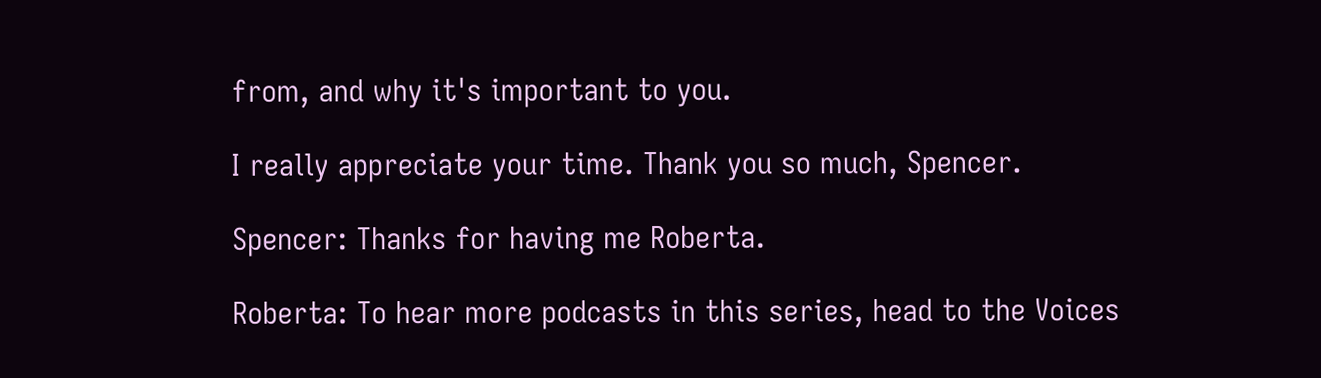from, and why it's important to you.

I really appreciate your time. Thank you so much, Spencer.

Spencer: Thanks for having me Roberta.

Roberta: To hear more podcasts in this series, head to the Voices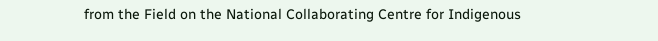from the Field on the National Collaborating Centre for Indigenous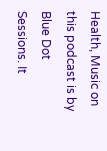Health, Music on this podcast is by Blue Dot Sessions. It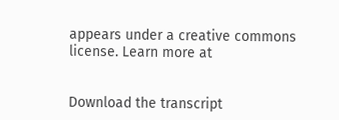appears under a creative commons license. Learn more at


Download the transcript